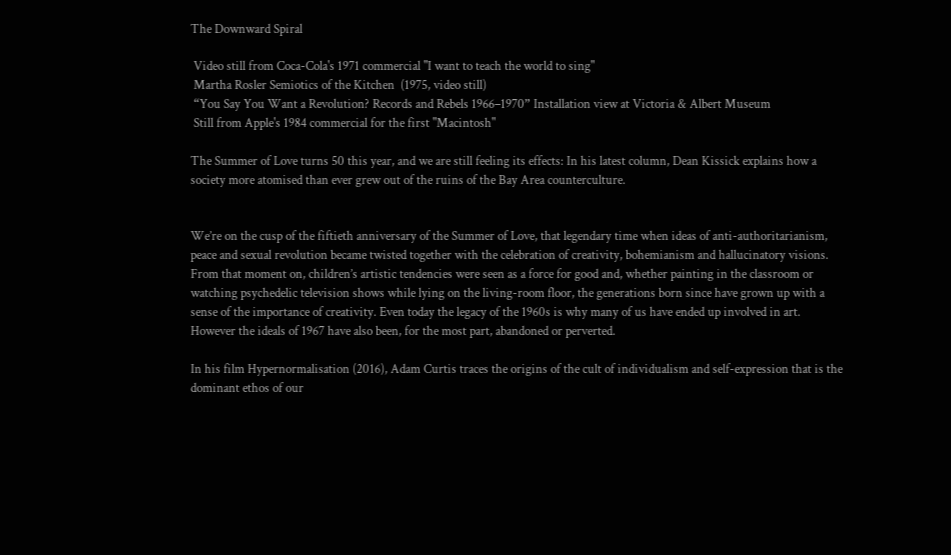The Downward Spiral

 Video still from Coca-Cola's 1971 commercial "I want to teach the world to sing"
 Martha Rosler Semiotics of the Kitchen  (1975, video still)
 “You Say You Want a Revolution? Records and Rebels 1966–1970” Installation view at Victoria & Albert Museum
 Still from Apple's 1984 commercial for the first "Macintosh"

The Summer of Love turns 50 this year, and we are still feeling its effects: In his latest column, Dean Kissick explains how a society more atomised than ever grew out of the ruins of the Bay Area counterculture.


We’re on the cusp of the fiftieth anniversary of the Summer of Love, that legendary time when ideas of anti-authoritarianism, peace and sexual revolution became twisted together with the celebration of creativity, bohemianism and hallucinatory visions. From that moment on, children’s artistic tendencies were seen as a force for good and, whether painting in the classroom or watching psychedelic television shows while lying on the living-room floor, the generations born since have grown up with a sense of the importance of creativity. Even today the legacy of the 1960s is why many of us have ended up involved in art. However the ideals of 1967 have also been, for the most part, abandoned or perverted.

In his film Hypernormalisation (2016), Adam Curtis traces the origins of the cult of individualism and self-expression that is the dominant ethos of our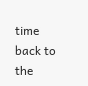time back to the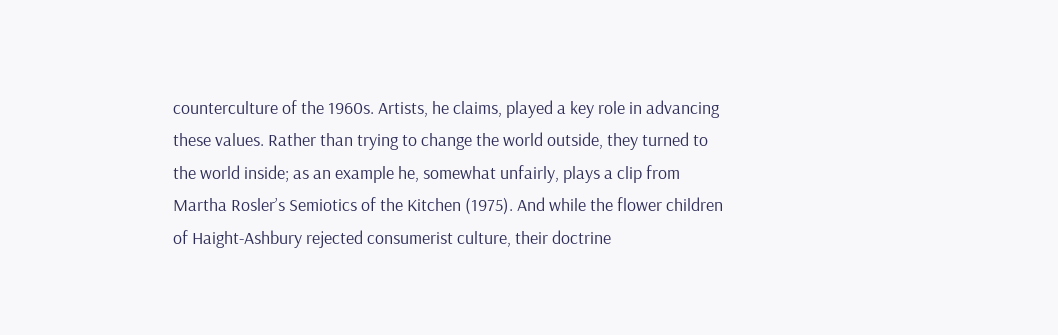counterculture of the 1960s. Artists, he claims, played a key role in advancing these values. Rather than trying to change the world outside, they turned to the world inside; as an example he, somewhat unfairly, plays a clip from Martha Rosler’s Semiotics of the Kitchen (1975). And while the flower children of Haight-Ashbury rejected consumerist culture, their doctrine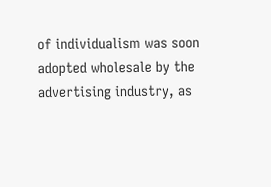of individualism was soon adopted wholesale by the advertising industry, as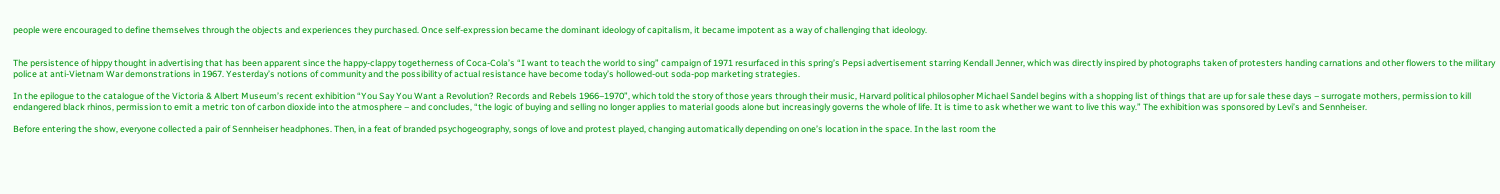people were encouraged to define themselves through the objects and experiences they purchased. Once self-expression became the dominant ideology of capitalism, it became impotent as a way of challenging that ideology.


The persistence of hippy thought in advertising that has been apparent since the happy-clappy togetherness of Coca-Cola’s “I want to teach the world to sing” campaign of 1971 resurfaced in this spring’s Pepsi advertisement starring Kendall Jenner, which was directly inspired by photographs taken of protesters handing carnations and other flowers to the military police at anti-Vietnam War demonstrations in 1967. Yesterday’s notions of community and the possibility of actual resistance have become today’s hollowed-out soda-pop marketing strategies.

In the epilogue to the catalogue of the Victoria & Albert Museum’s recent exhibition “You Say You Want a Revolution? Records and Rebels 1966–1970”, which told the story of those years through their music, Harvard political philosopher Michael Sandel begins with a shopping list of things that are up for sale these days – surrogate mothers, permission to kill endangered black rhinos, permission to emit a metric ton of carbon dioxide into the atmosphere – and concludes, “the logic of buying and selling no longer applies to material goods alone but increasingly governs the whole of life. It is time to ask whether we want to live this way.” The exhibition was sponsored by Levi’s and Sennheiser.

Before entering the show, everyone collected a pair of Sennheiser headphones. Then, in a feat of branded psychogeography, songs of love and protest played, changing automatically depending on one’s location in the space. In the last room the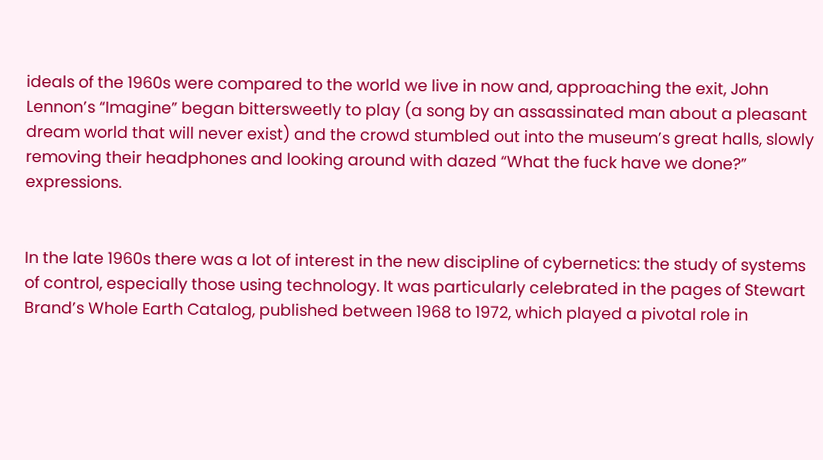ideals of the 1960s were compared to the world we live in now and, approaching the exit, John Lennon’s “Imagine” began bittersweetly to play (a song by an assassinated man about a pleasant dream world that will never exist) and the crowd stumbled out into the museum’s great halls, slowly removing their headphones and looking around with dazed “What the fuck have we done?” expressions.


In the late 1960s there was a lot of interest in the new discipline of cybernetics: the study of systems of control, especially those using technology. It was particularly celebrated in the pages of Stewart Brand’s Whole Earth Catalog, published between 1968 to 1972, which played a pivotal role in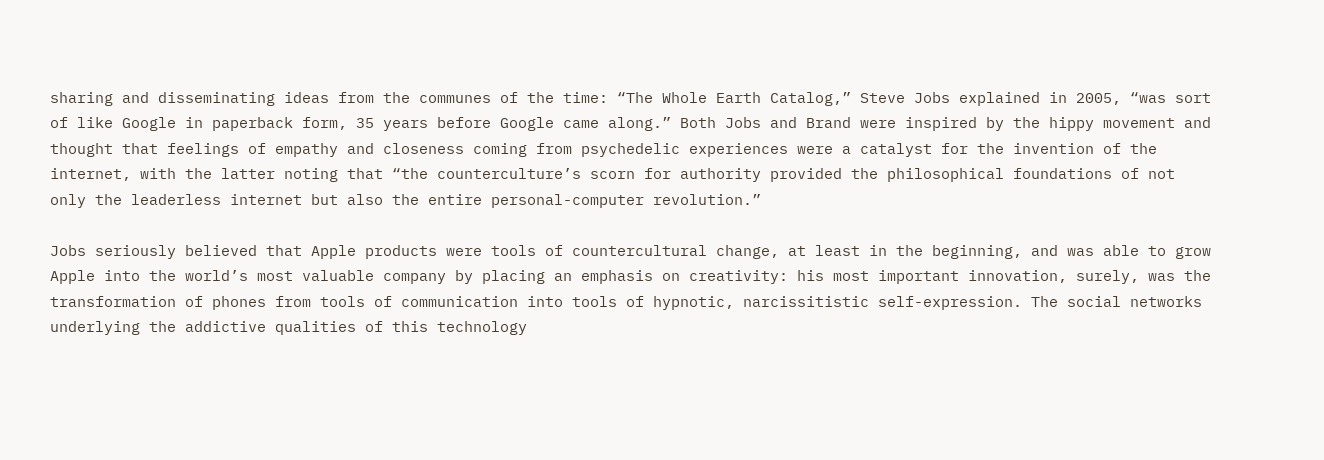sharing and disseminating ideas from the communes of the time: “The Whole Earth Catalog,” Steve Jobs explained in 2005, “was sort of like Google in paperback form, 35 years before Google came along.” Both Jobs and Brand were inspired by the hippy movement and thought that feelings of empathy and closeness coming from psychedelic experiences were a catalyst for the invention of the internet, with the latter noting that “the counterculture’s scorn for authority provided the philosophical foundations of not only the leaderless internet but also the entire personal-computer revolution.”

Jobs seriously believed that Apple products were tools of countercultural change, at least in the beginning, and was able to grow Apple into the world’s most valuable company by placing an emphasis on creativity: his most important innovation, surely, was the transformation of phones from tools of communication into tools of hypnotic, narcissitistic self-expression. The social networks underlying the addictive qualities of this technology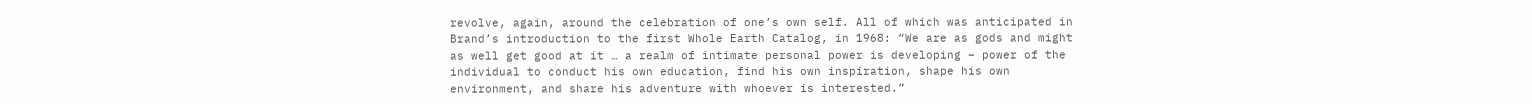revolve, again, around the celebration of one’s own self. All of which was anticipated in Brand’s introduction to the first Whole Earth Catalog, in 1968: “We are as gods and might as well get good at it … a realm of intimate personal power is developing – power of the individual to conduct his own education, find his own inspiration, shape his own environment, and share his adventure with whoever is interested.”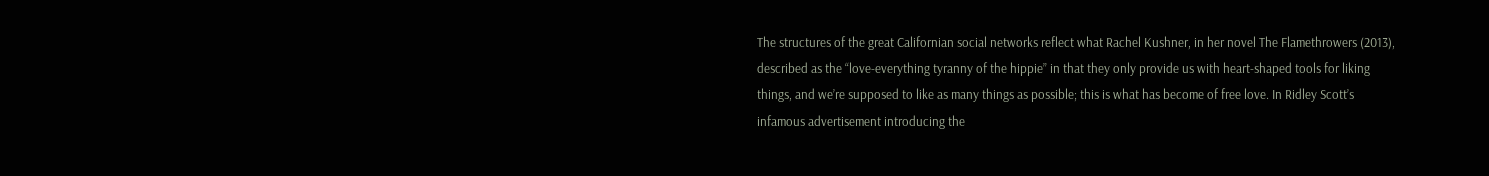The structures of the great Californian social networks reflect what Rachel Kushner, in her novel The Flamethrowers (2013), described as the “love-everything tyranny of the hippie” in that they only provide us with heart-shaped tools for liking things, and we’re supposed to like as many things as possible; this is what has become of free love. In Ridley Scott’s infamous advertisement introducing the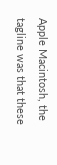Apple Macintosh, the tagline was that these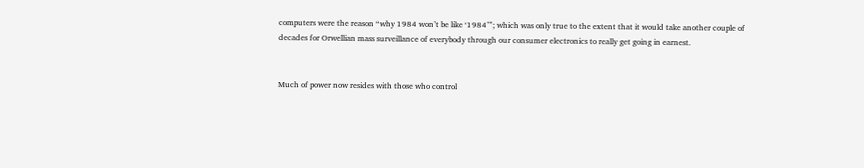computers were the reason “why 1984 won’t be like ‘1984’”; which was only true to the extent that it would take another couple of decades for Orwellian mass surveillance of everybody through our consumer electronics to really get going in earnest.


Much of power now resides with those who control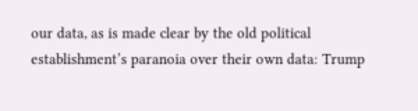our data, as is made clear by the old political establishment’s paranoia over their own data: Trump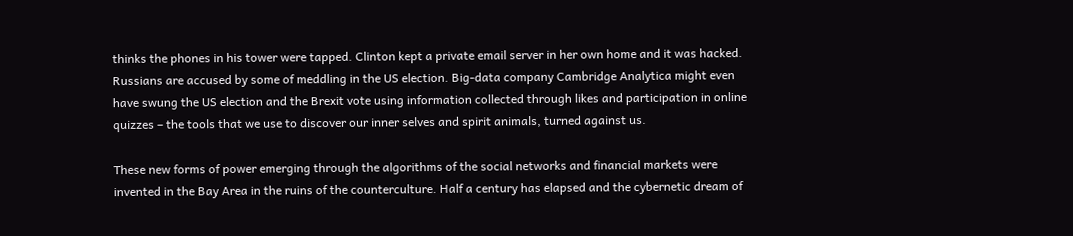thinks the phones in his tower were tapped. Clinton kept a private email server in her own home and it was hacked. Russians are accused by some of meddling in the US election. Big-data company Cambridge Analytica might even have swung the US election and the Brexit vote using information collected through likes and participation in online quizzes – the tools that we use to discover our inner selves and spirit animals, turned against us.

These new forms of power emerging through the algorithms of the social networks and financial markets were invented in the Bay Area in the ruins of the counterculture. Half a century has elapsed and the cybernetic dream of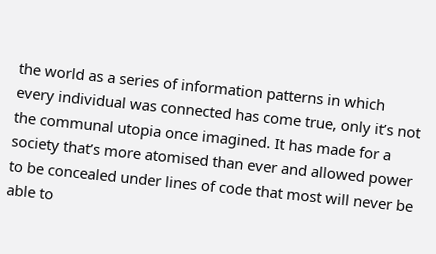the world as a series of information patterns in which every individual was connected has come true, only it’s not the communal utopia once imagined. It has made for a society that’s more atomised than ever and allowed power to be concealed under lines of code that most will never be able to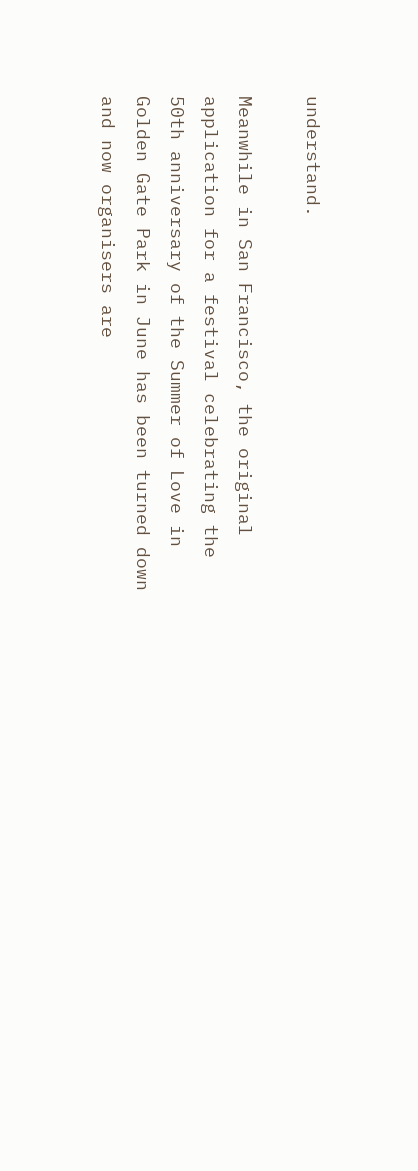understand.

Meanwhile in San Francisco, the original application for a festival celebrating the 50th anniversary of the Summer of Love in Golden Gate Park in June has been turned down and now organisers are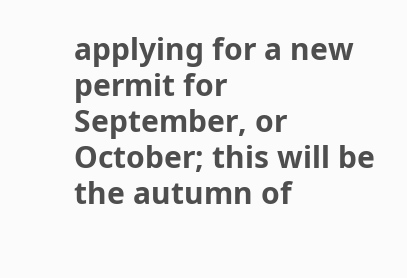applying for a new permit for September, or October; this will be the autumn of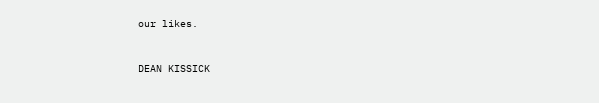our likes.


DEAN KISSICK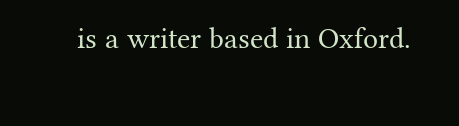is a writer based in Oxford.